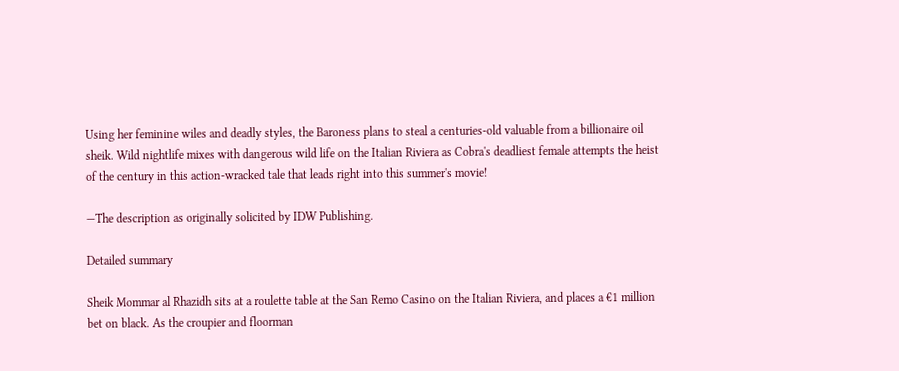Using her feminine wiles and deadly styles, the Baroness plans to steal a centuries-old valuable from a billionaire oil sheik. Wild nightlife mixes with dangerous wild life on the Italian Riviera as Cobra's deadliest female attempts the heist of the century in this action-wracked tale that leads right into this summer's movie!

—The description as originally solicited by IDW Publishing.

Detailed summary

Sheik Mommar al Rhazidh sits at a roulette table at the San Remo Casino on the Italian Riviera, and places a €1 million bet on black. As the croupier and floorman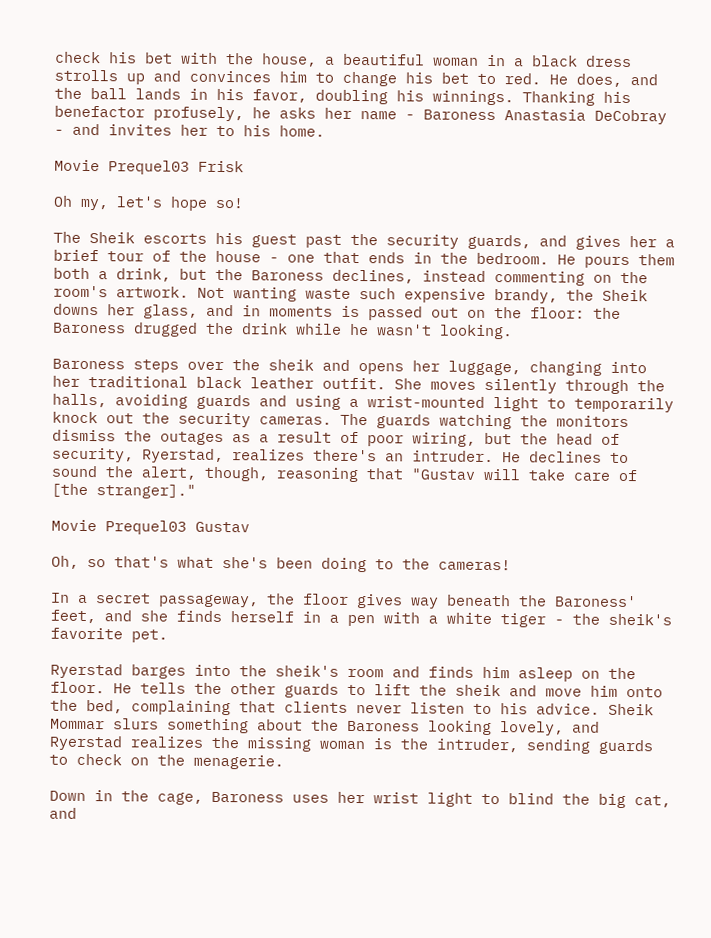check his bet with the house, a beautiful woman in a black dress strolls up and convinces him to change his bet to red. He does, and the ball lands in his favor, doubling his winnings. Thanking his benefactor profusely, he asks her name - Baroness Anastasia DeCobray - and invites her to his home.

Movie Prequel03 Frisk

Oh my, let's hope so!

The Sheik escorts his guest past the security guards, and gives her a brief tour of the house - one that ends in the bedroom. He pours them both a drink, but the Baroness declines, instead commenting on the room's artwork. Not wanting waste such expensive brandy, the Sheik downs her glass, and in moments is passed out on the floor: the Baroness drugged the drink while he wasn't looking.

Baroness steps over the sheik and opens her luggage, changing into her traditional black leather outfit. She moves silently through the halls, avoiding guards and using a wrist-mounted light to temporarily knock out the security cameras. The guards watching the monitors dismiss the outages as a result of poor wiring, but the head of security, Ryerstad, realizes there's an intruder. He declines to sound the alert, though, reasoning that "Gustav will take care of [the stranger]."

Movie Prequel03 Gustav

Oh, so that's what she's been doing to the cameras!

In a secret passageway, the floor gives way beneath the Baroness' feet, and she finds herself in a pen with a white tiger - the sheik's favorite pet.

Ryerstad barges into the sheik's room and finds him asleep on the floor. He tells the other guards to lift the sheik and move him onto the bed, complaining that clients never listen to his advice. Sheik Mommar slurs something about the Baroness looking lovely, and Ryerstad realizes the missing woman is the intruder, sending guards to check on the menagerie.

Down in the cage, Baroness uses her wrist light to blind the big cat, and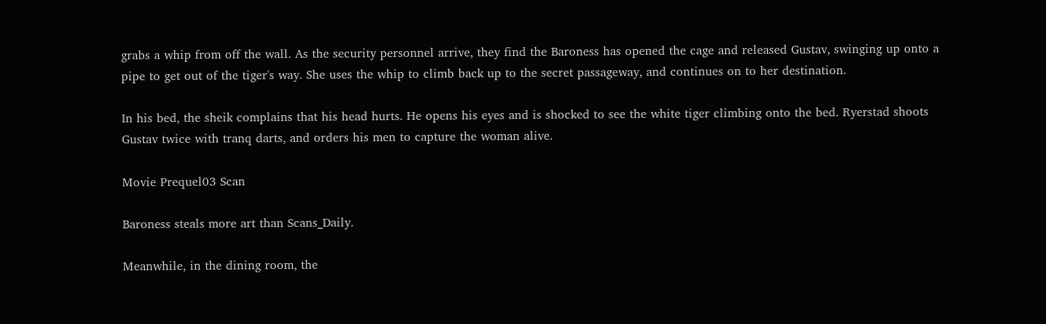grabs a whip from off the wall. As the security personnel arrive, they find the Baroness has opened the cage and released Gustav, swinging up onto a pipe to get out of the tiger's way. She uses the whip to climb back up to the secret passageway, and continues on to her destination.

In his bed, the sheik complains that his head hurts. He opens his eyes and is shocked to see the white tiger climbing onto the bed. Ryerstad shoots Gustav twice with tranq darts, and orders his men to capture the woman alive.

Movie Prequel03 Scan

Baroness steals more art than Scans_Daily.

Meanwhile, in the dining room, the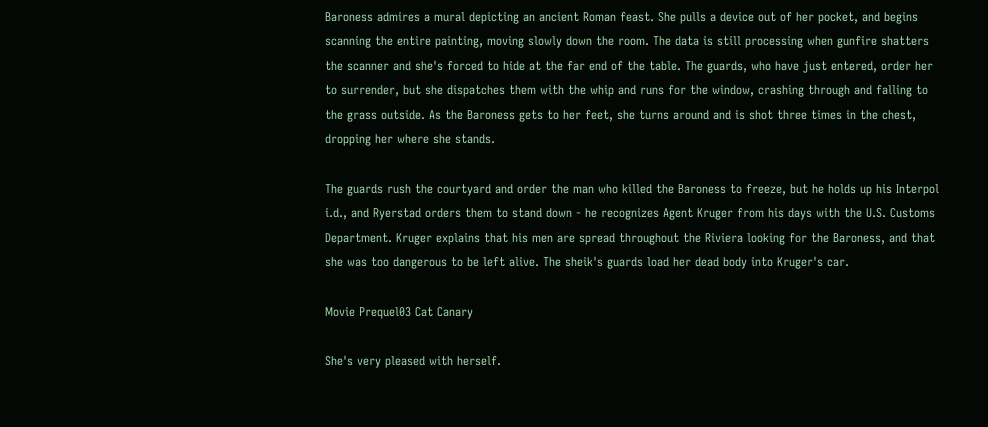Baroness admires a mural depicting an ancient Roman feast. She pulls a device out of her pocket, and begins scanning the entire painting, moving slowly down the room. The data is still processing when gunfire shatters the scanner and she's forced to hide at the far end of the table. The guards, who have just entered, order her to surrender, but she dispatches them with the whip and runs for the window, crashing through and falling to the grass outside. As the Baroness gets to her feet, she turns around and is shot three times in the chest, dropping her where she stands.

The guards rush the courtyard and order the man who killed the Baroness to freeze, but he holds up his Interpol i.d., and Ryerstad orders them to stand down - he recognizes Agent Kruger from his days with the U.S. Customs Department. Kruger explains that his men are spread throughout the Riviera looking for the Baroness, and that she was too dangerous to be left alive. The sheik's guards load her dead body into Kruger's car.

Movie Prequel03 Cat Canary

She's very pleased with herself.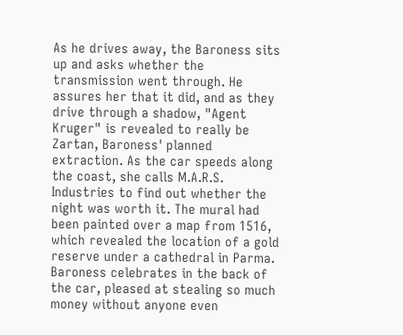As he drives away, the Baroness sits up and asks whether the transmission went through. He assures her that it did, and as they drive through a shadow, "Agent Kruger" is revealed to really be Zartan, Baroness' planned extraction. As the car speeds along the coast, she calls M.A.R.S. Industries to find out whether the night was worth it. The mural had been painted over a map from 1516, which revealed the location of a gold reserve under a cathedral in Parma. Baroness celebrates in the back of the car, pleased at stealing so much money without anyone even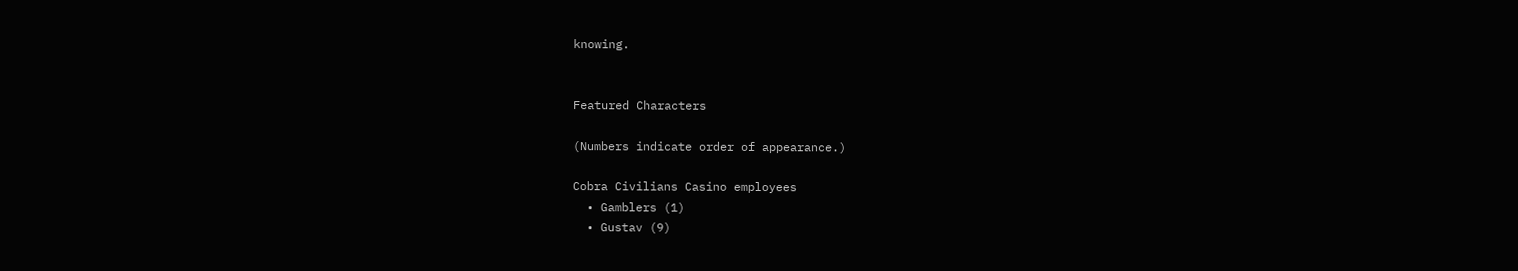knowing.


Featured Characters

(Numbers indicate order of appearance.)

Cobra Civilians Casino employees
  • Gamblers (1)
  • Gustav (9)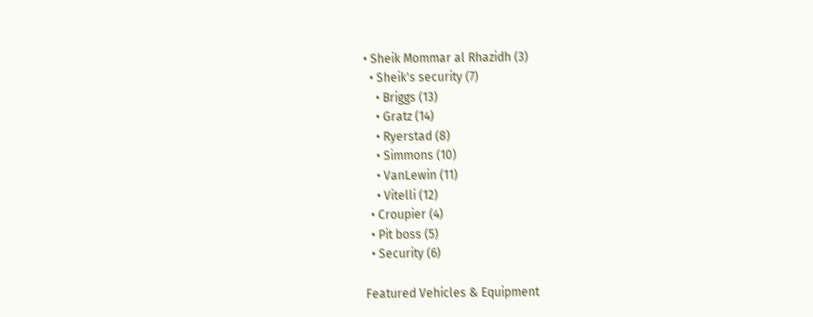• Sheik Mommar al Rhazidh (3)
  • Sheik's security (7)
    • Briggs (13)
    • Gratz (14)
    • Ryerstad (8)
    • Simmons (10)
    • VanLewin (11)
    • Vitelli (12)
  • Croupier (4)
  • Pit boss (5)
  • Security (6)

Featured Vehicles & Equipment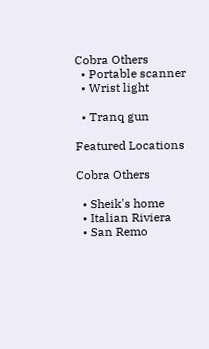Cobra Others
  • Portable scanner
  • Wrist light

  • Tranq gun

Featured Locations

Cobra Others

  • Sheik's home
  • Italian Riviera
  • San Remo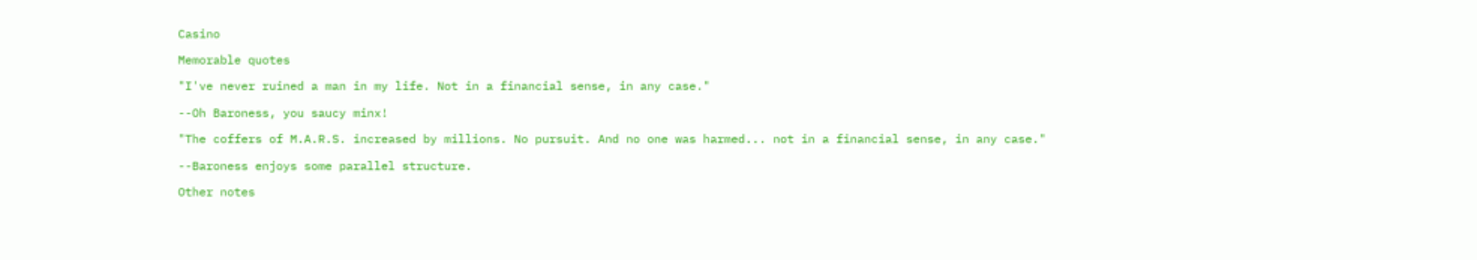Casino

Memorable quotes

"I've never ruined a man in my life. Not in a financial sense, in any case."

--Oh Baroness, you saucy minx!

"The coffers of M.A.R.S. increased by millions. No pursuit. And no one was harmed... not in a financial sense, in any case."

--Baroness enjoys some parallel structure.

Other notes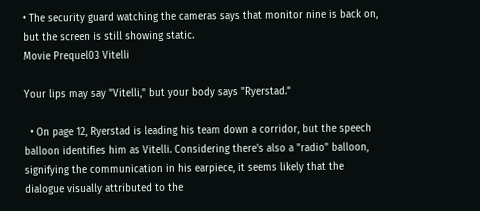• The security guard watching the cameras says that monitor nine is back on, but the screen is still showing static.
Movie Prequel03 Vitelli

Your lips may say "Vitelli," but your body says "Ryerstad."

  • On page 12, Ryerstad is leading his team down a corridor, but the speech balloon identifies him as Vitelli. Considering there's also a "radio" balloon, signifying the communication in his earpiece, it seems likely that the dialogue visually attributed to the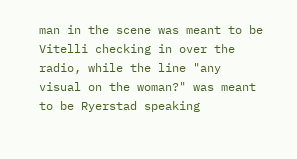man in the scene was meant to be Vitelli checking in over the radio, while the line "any visual on the woman?" was meant to be Ryerstad speaking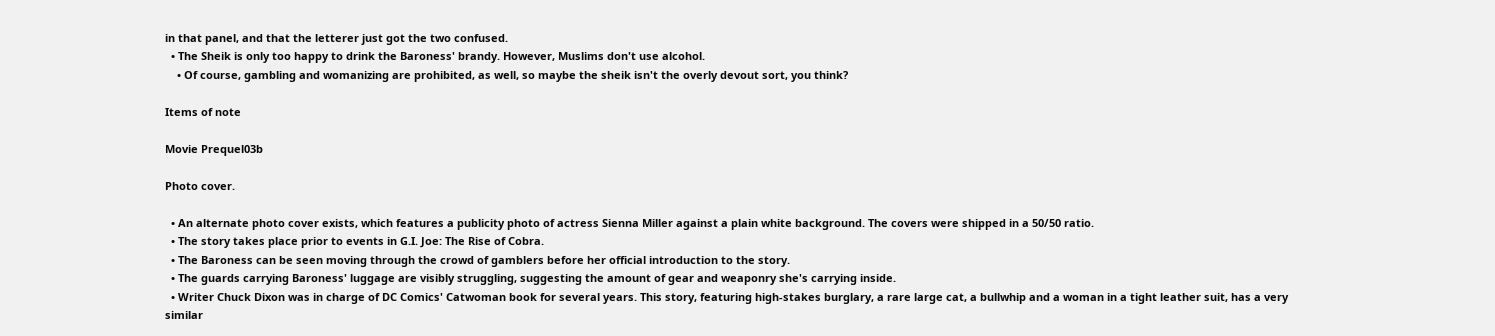in that panel, and that the letterer just got the two confused.
  • The Sheik is only too happy to drink the Baroness' brandy. However, Muslims don't use alcohol.
    • Of course, gambling and womanizing are prohibited, as well, so maybe the sheik isn't the overly devout sort, you think?

Items of note

Movie Prequel03b

Photo cover.

  • An alternate photo cover exists, which features a publicity photo of actress Sienna Miller against a plain white background. The covers were shipped in a 50/50 ratio.
  • The story takes place prior to events in G.I. Joe: The Rise of Cobra.
  • The Baroness can be seen moving through the crowd of gamblers before her official introduction to the story.
  • The guards carrying Baroness' luggage are visibly struggling, suggesting the amount of gear and weaponry she's carrying inside.
  • Writer Chuck Dixon was in charge of DC Comics' Catwoman book for several years. This story, featuring high-stakes burglary, a rare large cat, a bullwhip and a woman in a tight leather suit, has a very similar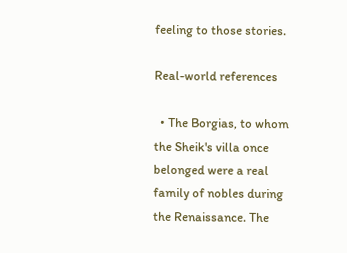feeling to those stories.

Real-world references

  • The Borgias, to whom the Sheik's villa once belonged were a real family of nobles during the Renaissance. The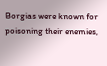Borgias were known for poisoning their enemies,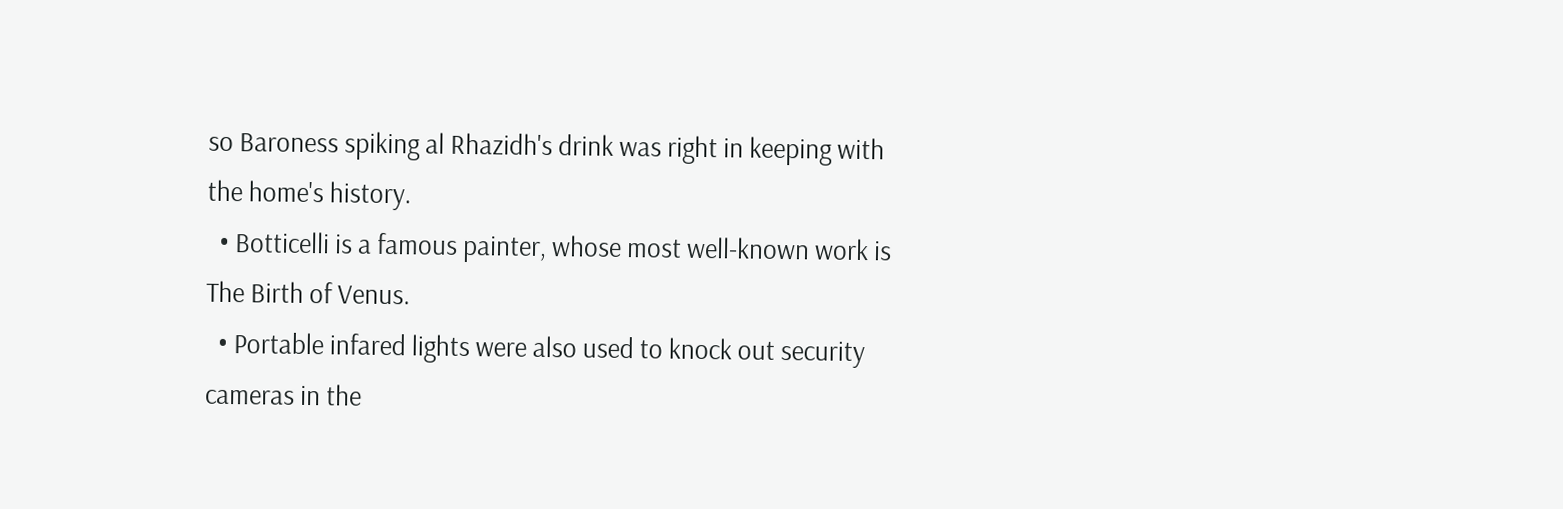so Baroness spiking al Rhazidh's drink was right in keeping with the home's history.
  • Botticelli is a famous painter, whose most well-known work is The Birth of Venus.
  • Portable infared lights were also used to knock out security cameras in the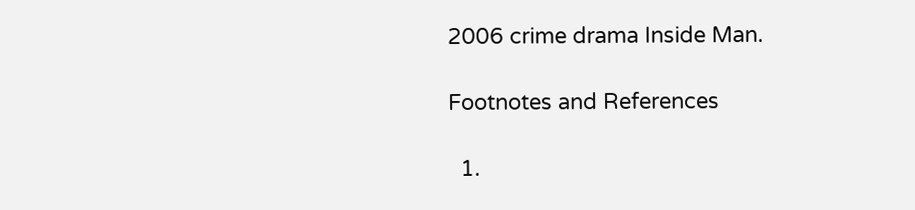2006 crime drama Inside Man.

Footnotes and References

  1.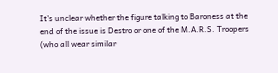It's unclear whether the figure talking to Baroness at the end of the issue is Destro or one of the M.A.R.S. Troopers (who all wear similar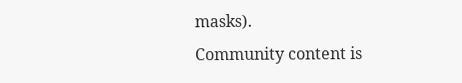masks).
Community content is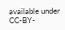available under CC-BY-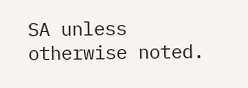SA unless otherwise noted.